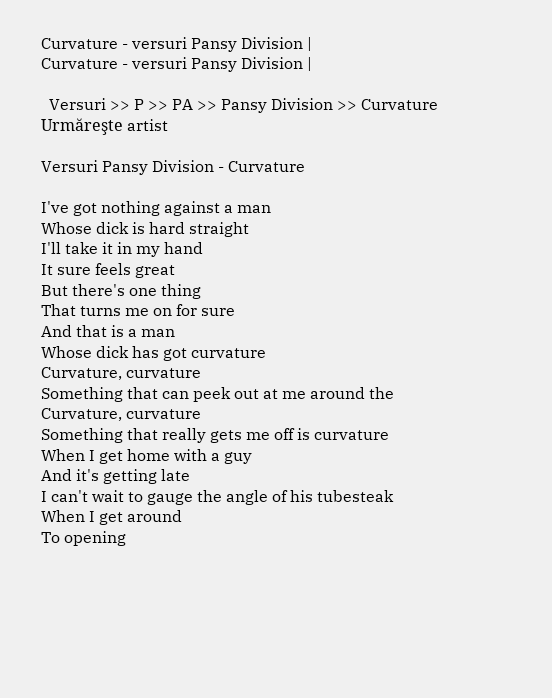Curvature - versuri Pansy Division |
Curvature - versuri Pansy Division |

  Versuri >> P >> PA >> Pansy Division >> Curvature
Urmăreşte artist

Versuri Pansy Division - Curvature

I've got nothing against a man
Whose dick is hard straight
I'll take it in my hand
It sure feels great
But there's one thing
That turns me on for sure
And that is a man
Whose dick has got curvature
Curvature, curvature
Something that can peek out at me around the
Curvature, curvature
Something that really gets me off is curvature
When I get home with a guy
And it's getting late
I can't wait to gauge the angle of his tubesteak
When I get around
To opening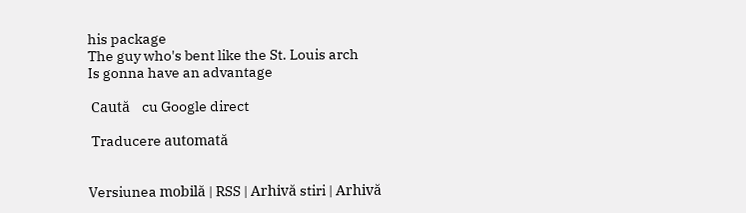his package
The guy who's bent like the St. Louis arch
Is gonna have an advantage

 Caută    cu Google direct

 Traducere automată


Versiunea mobilă | RSS | Arhivă stiri | Arhivă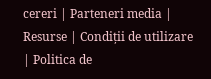cereri | Parteneri media | Resurse | Condiții de utilizare | Politica de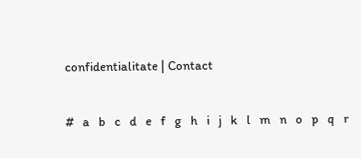confidentialitate | Contact

#   a   b   c   d   e   f   g   h   i   j   k   l   m   n   o   p   q   r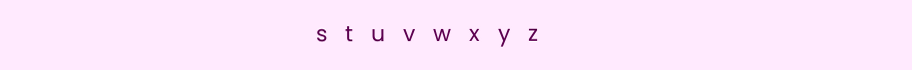s   t   u   v   w   x   y   z